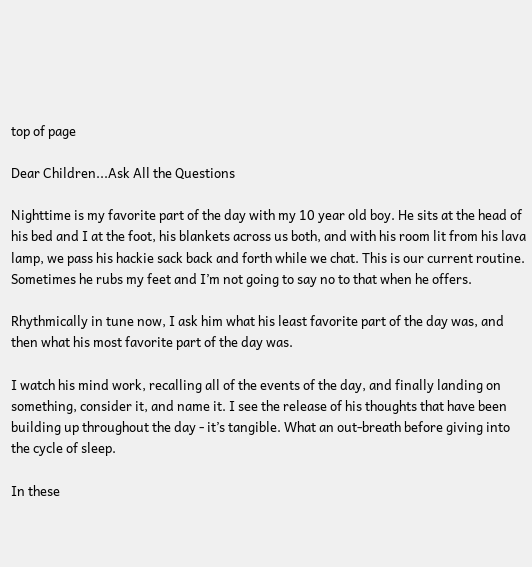top of page

Dear Children...Ask All the Questions

Nighttime is my favorite part of the day with my 10 year old boy. He sits at the head of his bed and I at the foot, his blankets across us both, and with his room lit from his lava lamp, we pass his hackie sack back and forth while we chat. This is our current routine. Sometimes he rubs my feet and I’m not going to say no to that when he offers.

Rhythmically in tune now, I ask him what his least favorite part of the day was, and then what his most favorite part of the day was.

I watch his mind work, recalling all of the events of the day, and finally landing on something, consider it, and name it. I see the release of his thoughts that have been building up throughout the day - it’s tangible. What an out-breath before giving into the cycle of sleep.

In these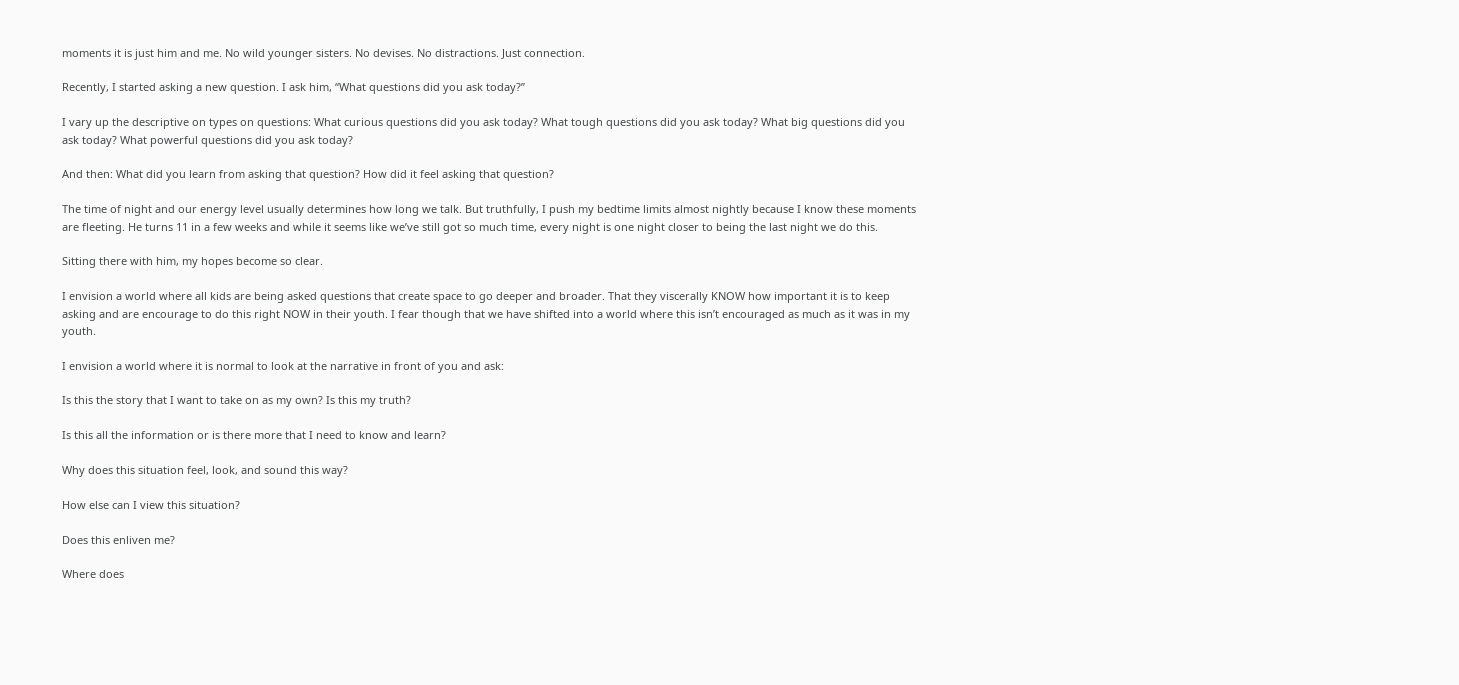moments it is just him and me. No wild younger sisters. No devises. No distractions. Just connection.

Recently, I started asking a new question. I ask him, “What questions did you ask today?”

I vary up the descriptive on types on questions: What curious questions did you ask today? What tough questions did you ask today? What big questions did you ask today? What powerful questions did you ask today?

And then: What did you learn from asking that question? How did it feel asking that question?

The time of night and our energy level usually determines how long we talk. But truthfully, I push my bedtime limits almost nightly because I know these moments are fleeting. He turns 11 in a few weeks and while it seems like we’ve still got so much time, every night is one night closer to being the last night we do this.

Sitting there with him, my hopes become so clear.

I envision a world where all kids are being asked questions that create space to go deeper and broader. That they viscerally KNOW how important it is to keep asking and are encourage to do this right NOW in their youth. I fear though that we have shifted into a world where this isn’t encouraged as much as it was in my youth.

I envision a world where it is normal to look at the narrative in front of you and ask:

Is this the story that I want to take on as my own? Is this my truth?

Is this all the information or is there more that I need to know and learn?

Why does this situation feel, look, and sound this way?

How else can I view this situation?

Does this enliven me?

Where does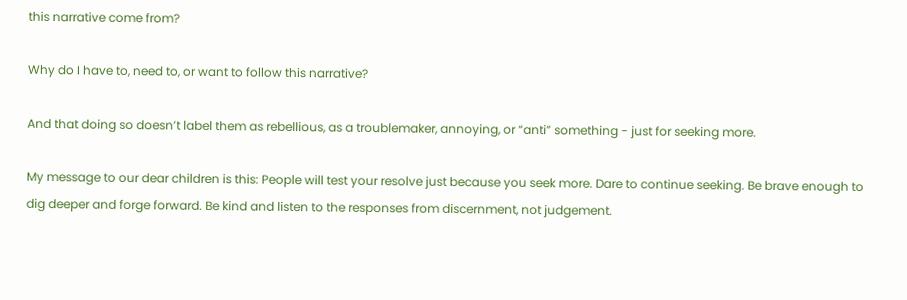this narrative come from?

Why do I have to, need to, or want to follow this narrative?

And that doing so doesn’t label them as rebellious, as a troublemaker, annoying, or “anti” something - just for seeking more.

My message to our dear children is this: People will test your resolve just because you seek more. Dare to continue seeking. Be brave enough to dig deeper and forge forward. Be kind and listen to the responses from discernment, not judgement.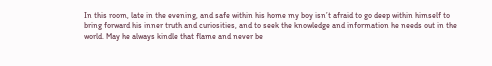In this room, late in the evening, and safe within his home my boy isn’t afraid to go deep within himself to bring forward his inner truth and curiosities, and to seek the knowledge and information he needs out in the world. May he always kindle that flame and never be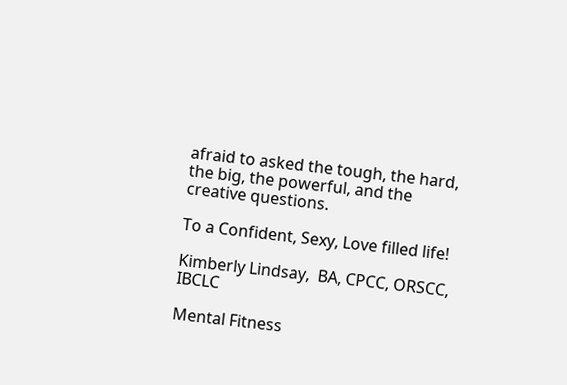afraid to asked the tough, the hard, the big, the powerful, and the creative questions.

To a Confident, Sexy, Love filled life!

Kimberly Lindsay,  BA, CPCC, ORSCC, IBCLC

Mental Fitness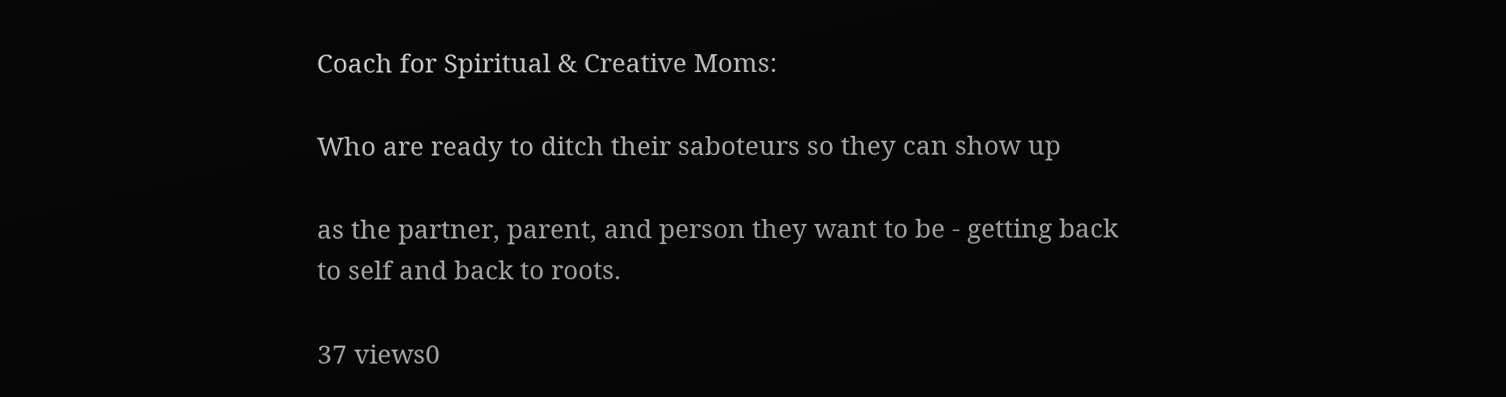Coach for Spiritual & Creative Moms:

Who are ready to ditch their saboteurs so they can show up

as the partner, parent, and person they want to be - getting back to self and back to roots.

37 views0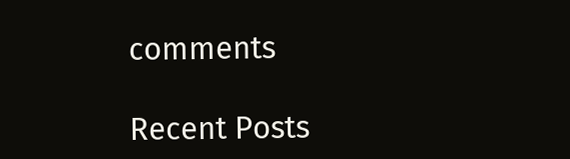comments

Recent Posts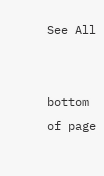See All


bottom of page